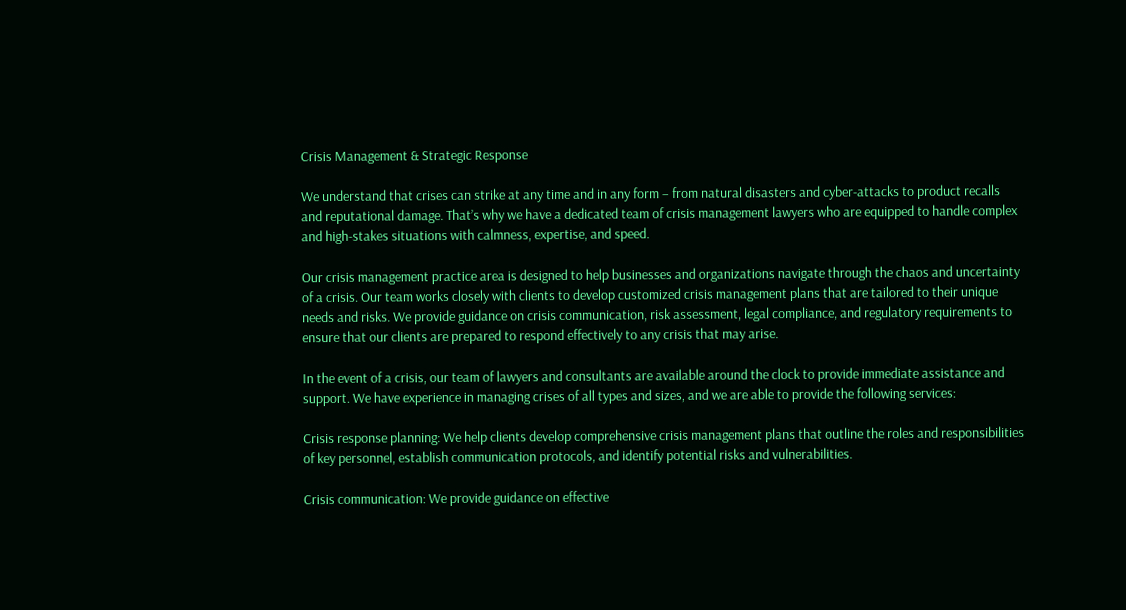Crisis Management & Strategic Response

We understand that crises can strike at any time and in any form – from natural disasters and cyber-attacks to product recalls and reputational damage. That’s why we have a dedicated team of crisis management lawyers who are equipped to handle complex and high-stakes situations with calmness, expertise, and speed.

Our crisis management practice area is designed to help businesses and organizations navigate through the chaos and uncertainty of a crisis. Our team works closely with clients to develop customized crisis management plans that are tailored to their unique needs and risks. We provide guidance on crisis communication, risk assessment, legal compliance, and regulatory requirements to ensure that our clients are prepared to respond effectively to any crisis that may arise.

In the event of a crisis, our team of lawyers and consultants are available around the clock to provide immediate assistance and support. We have experience in managing crises of all types and sizes, and we are able to provide the following services:

Crisis response planning: We help clients develop comprehensive crisis management plans that outline the roles and responsibilities of key personnel, establish communication protocols, and identify potential risks and vulnerabilities.

Crisis communication: We provide guidance on effective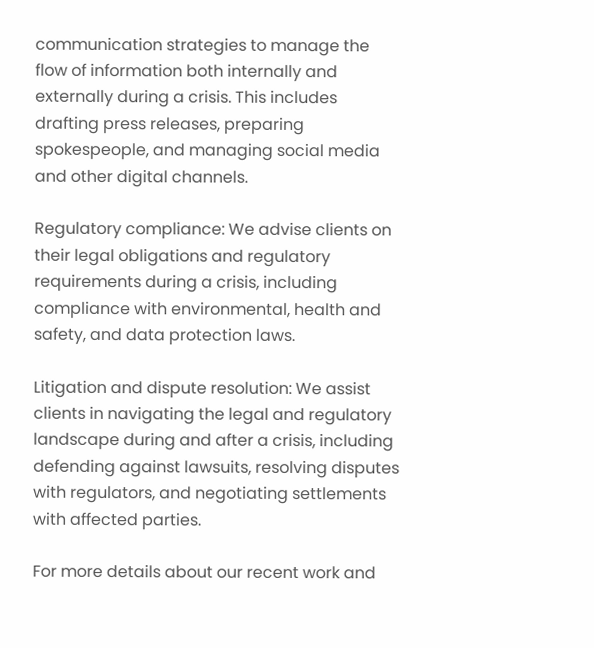communication strategies to manage the flow of information both internally and externally during a crisis. This includes drafting press releases, preparing spokespeople, and managing social media and other digital channels.

Regulatory compliance: We advise clients on their legal obligations and regulatory requirements during a crisis, including compliance with environmental, health and safety, and data protection laws.

Litigation and dispute resolution: We assist clients in navigating the legal and regulatory landscape during and after a crisis, including defending against lawsuits, resolving disputes with regulators, and negotiating settlements with affected parties.

For more details about our recent work and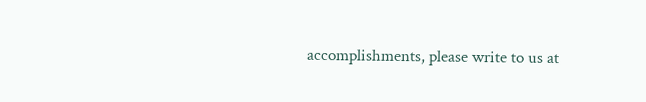accomplishments, please write to us at